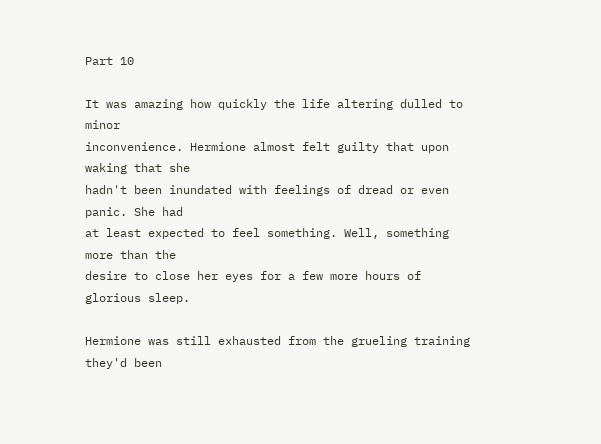Part 10

It was amazing how quickly the life altering dulled to minor
inconvenience. Hermione almost felt guilty that upon waking that she
hadn't been inundated with feelings of dread or even panic. She had
at least expected to feel something. Well, something more than the
desire to close her eyes for a few more hours of glorious sleep.

Hermione was still exhausted from the grueling training they'd been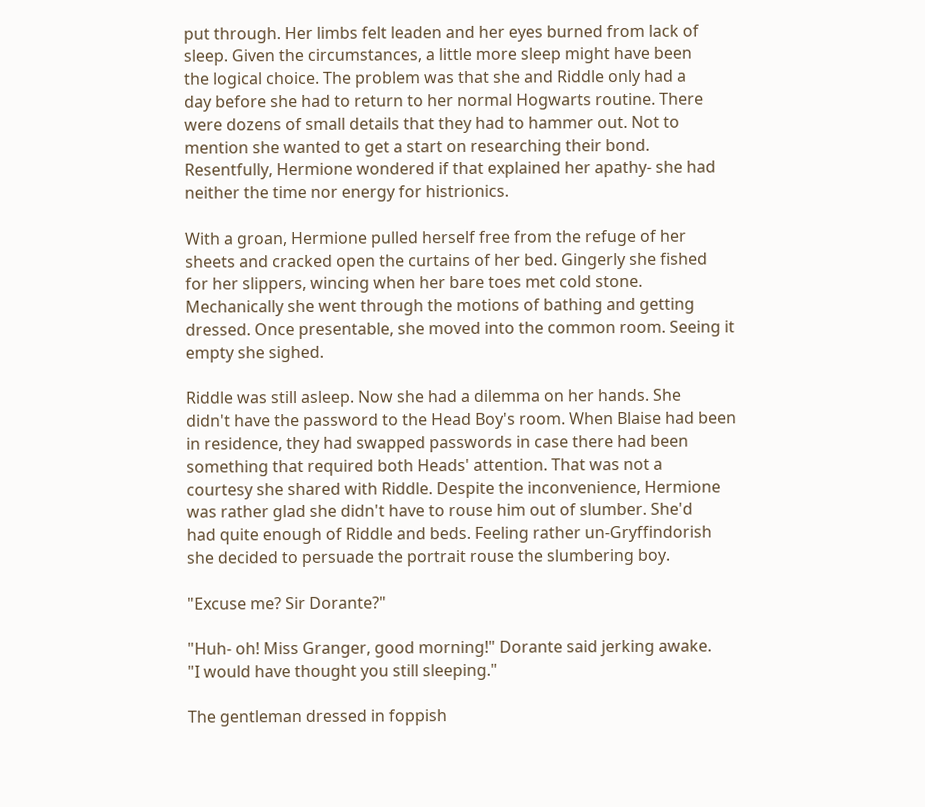put through. Her limbs felt leaden and her eyes burned from lack of
sleep. Given the circumstances, a little more sleep might have been
the logical choice. The problem was that she and Riddle only had a
day before she had to return to her normal Hogwarts routine. There
were dozens of small details that they had to hammer out. Not to
mention she wanted to get a start on researching their bond.
Resentfully, Hermione wondered if that explained her apathy- she had
neither the time nor energy for histrionics.

With a groan, Hermione pulled herself free from the refuge of her
sheets and cracked open the curtains of her bed. Gingerly she fished
for her slippers, wincing when her bare toes met cold stone.
Mechanically she went through the motions of bathing and getting
dressed. Once presentable, she moved into the common room. Seeing it
empty she sighed.

Riddle was still asleep. Now she had a dilemma on her hands. She
didn't have the password to the Head Boy's room. When Blaise had been
in residence, they had swapped passwords in case there had been
something that required both Heads' attention. That was not a
courtesy she shared with Riddle. Despite the inconvenience, Hermione
was rather glad she didn't have to rouse him out of slumber. She'd
had quite enough of Riddle and beds. Feeling rather un-Gryffindorish
she decided to persuade the portrait rouse the slumbering boy.

"Excuse me? Sir Dorante?"

"Huh- oh! Miss Granger, good morning!" Dorante said jerking awake.
"I would have thought you still sleeping."

The gentleman dressed in foppish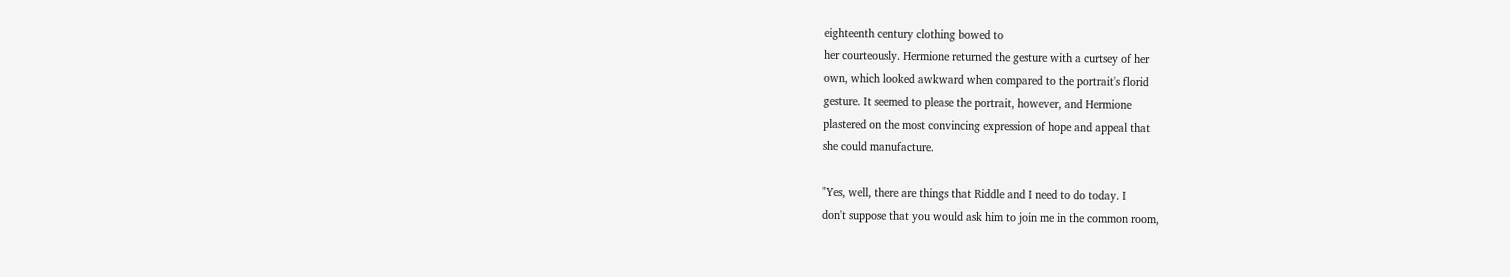eighteenth century clothing bowed to
her courteously. Hermione returned the gesture with a curtsey of her
own, which looked awkward when compared to the portrait's florid
gesture. It seemed to please the portrait, however, and Hermione
plastered on the most convincing expression of hope and appeal that
she could manufacture.

"Yes, well, there are things that Riddle and I need to do today. I
don't suppose that you would ask him to join me in the common room,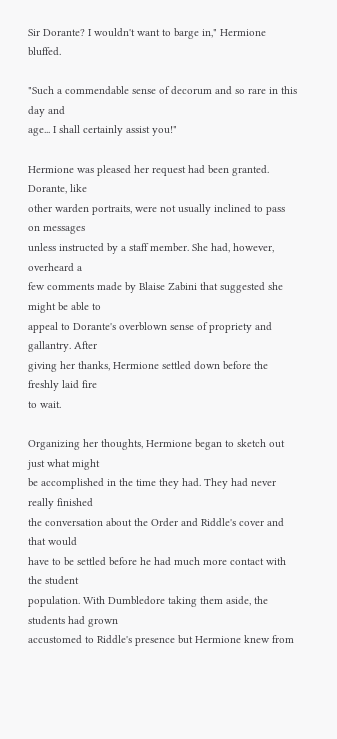Sir Dorante? I wouldn't want to barge in," Hermione bluffed.

"Such a commendable sense of decorum and so rare in this day and
age... I shall certainly assist you!"

Hermione was pleased her request had been granted. Dorante, like
other warden portraits, were not usually inclined to pass on messages
unless instructed by a staff member. She had, however, overheard a
few comments made by Blaise Zabini that suggested she might be able to
appeal to Dorante's overblown sense of propriety and gallantry. After
giving her thanks, Hermione settled down before the freshly laid fire
to wait.

Organizing her thoughts, Hermione began to sketch out just what might
be accomplished in the time they had. They had never really finished
the conversation about the Order and Riddle's cover and that would
have to be settled before he had much more contact with the student
population. With Dumbledore taking them aside, the students had grown
accustomed to Riddle's presence but Hermione knew from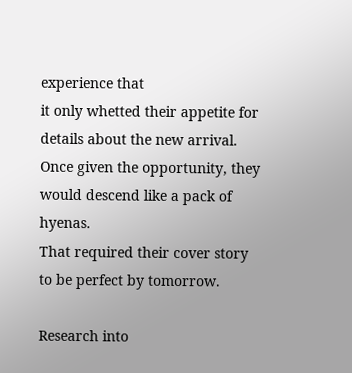experience that
it only whetted their appetite for details about the new arrival.
Once given the opportunity, they would descend like a pack of hyenas.
That required their cover story to be perfect by tomorrow.

Research into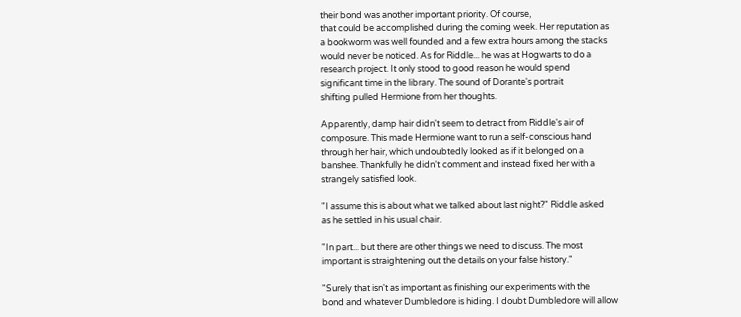their bond was another important priority. Of course,
that could be accomplished during the coming week. Her reputation as
a bookworm was well founded and a few extra hours among the stacks
would never be noticed. As for Riddle... he was at Hogwarts to do a
research project. It only stood to good reason he would spend
significant time in the library. The sound of Dorante's portrait
shifting pulled Hermione from her thoughts.

Apparently, damp hair didn't seem to detract from Riddle's air of
composure. This made Hermione want to run a self-conscious hand
through her hair, which undoubtedly looked as if it belonged on a
banshee. Thankfully he didn't comment and instead fixed her with a
strangely satisfied look.

"I assume this is about what we talked about last night?" Riddle asked
as he settled in his usual chair.

"In part... but there are other things we need to discuss. The most
important is straightening out the details on your false history."

"Surely that isn't as important as finishing our experiments with the
bond and whatever Dumbledore is hiding. I doubt Dumbledore will allow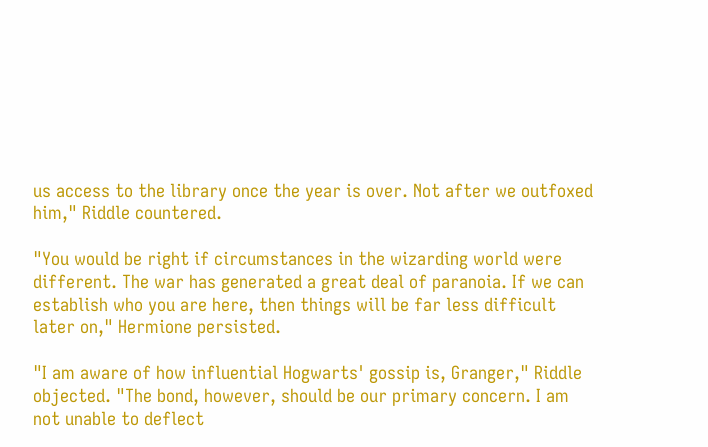us access to the library once the year is over. Not after we outfoxed
him," Riddle countered.

"You would be right if circumstances in the wizarding world were
different. The war has generated a great deal of paranoia. If we can
establish who you are here, then things will be far less difficult
later on," Hermione persisted.

"I am aware of how influential Hogwarts' gossip is, Granger," Riddle
objected. "The bond, however, should be our primary concern. I am
not unable to deflect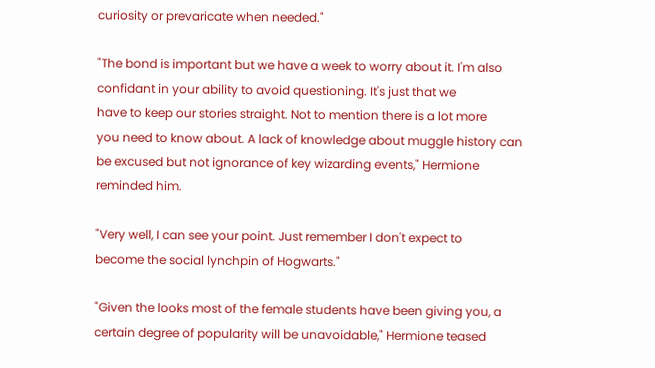curiosity or prevaricate when needed."

"The bond is important but we have a week to worry about it. I'm also
confidant in your ability to avoid questioning. It's just that we
have to keep our stories straight. Not to mention there is a lot more
you need to know about. A lack of knowledge about muggle history can
be excused but not ignorance of key wizarding events," Hermione
reminded him.

"Very well, I can see your point. Just remember I don't expect to
become the social lynchpin of Hogwarts."

"Given the looks most of the female students have been giving you, a
certain degree of popularity will be unavoidable," Hermione teased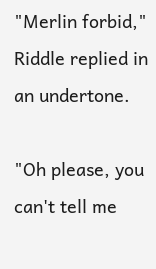"Merlin forbid," Riddle replied in an undertone.

"Oh please, you can't tell me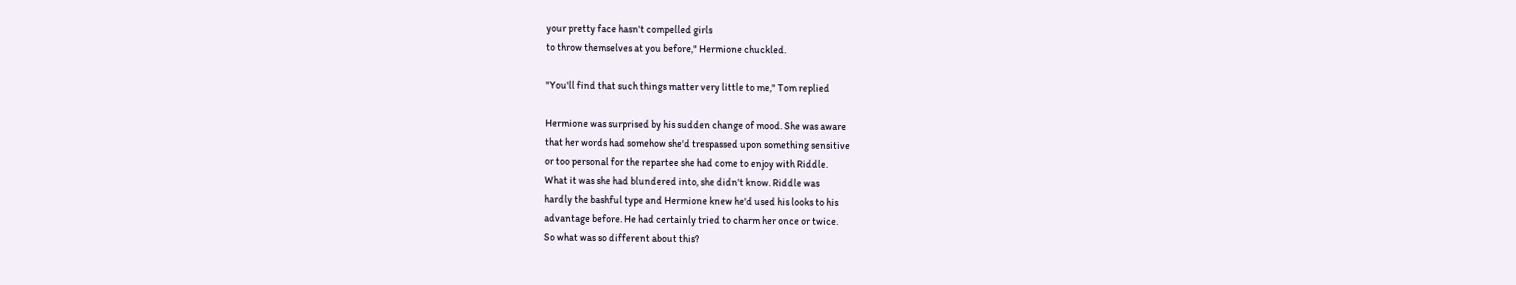your pretty face hasn't compelled girls
to throw themselves at you before," Hermione chuckled.

"You'll find that such things matter very little to me," Tom replied

Hermione was surprised by his sudden change of mood. She was aware
that her words had somehow she'd trespassed upon something sensitive
or too personal for the repartee she had come to enjoy with Riddle.
What it was she had blundered into, she didn't know. Riddle was
hardly the bashful type and Hermione knew he'd used his looks to his
advantage before. He had certainly tried to charm her once or twice.
So what was so different about this?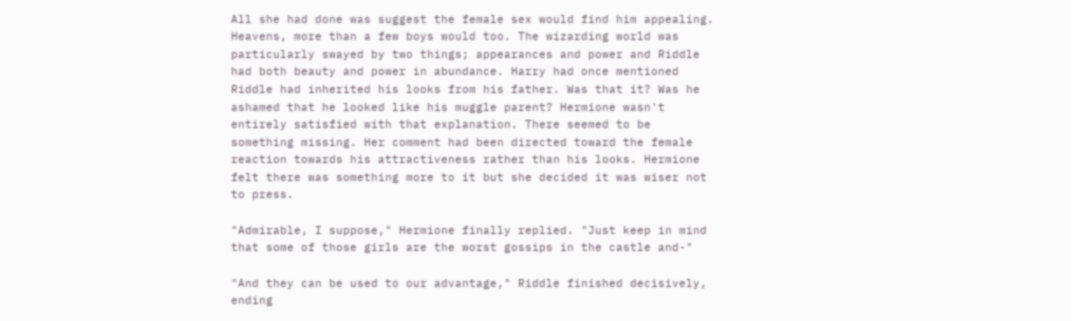All she had done was suggest the female sex would find him appealing.
Heavens, more than a few boys would too. The wizarding world was
particularly swayed by two things; appearances and power and Riddle
had both beauty and power in abundance. Harry had once mentioned
Riddle had inherited his looks from his father. Was that it? Was he
ashamed that he looked like his muggle parent? Hermione wasn't
entirely satisfied with that explanation. There seemed to be
something missing. Her comment had been directed toward the female
reaction towards his attractiveness rather than his looks. Hermione
felt there was something more to it but she decided it was wiser not
to press.

"Admirable, I suppose," Hermione finally replied. "Just keep in mind
that some of those girls are the worst gossips in the castle and-"

"And they can be used to our advantage," Riddle finished decisively,
ending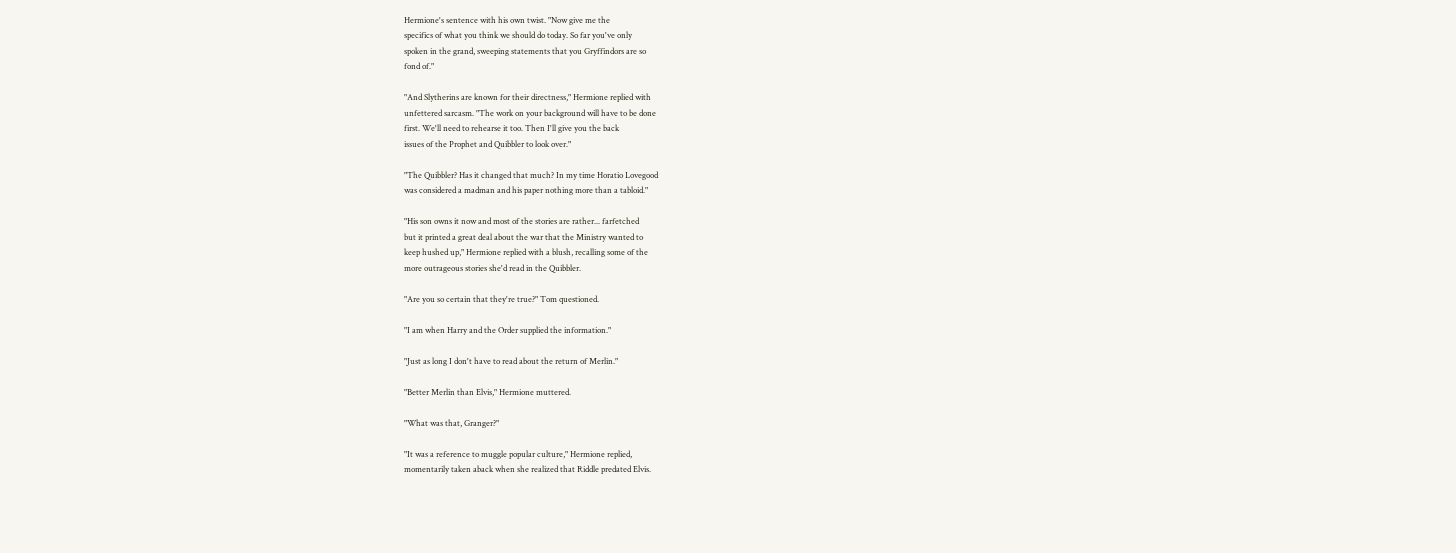Hermione's sentence with his own twist. "Now give me the
specifics of what you think we should do today. So far you've only
spoken in the grand, sweeping statements that you Gryffindors are so
fond of."

"And Slytherins are known for their directness," Hermione replied with
unfettered sarcasm. "The work on your background will have to be done
first. We'll need to rehearse it too. Then I'll give you the back
issues of the Prophet and Quibbler to look over."

"The Quibbler? Has it changed that much? In my time Horatio Lovegood
was considered a madman and his paper nothing more than a tabloid."

"His son owns it now and most of the stories are rather... farfetched
but it printed a great deal about the war that the Ministry wanted to
keep hushed up," Hermione replied with a blush, recalling some of the
more outrageous stories she'd read in the Quibbler.

"Are you so certain that they're true?" Tom questioned.

"I am when Harry and the Order supplied the information."

"Just as long I don't have to read about the return of Merlin."

"Better Merlin than Elvis," Hermione muttered.

"What was that, Granger?"

"It was a reference to muggle popular culture," Hermione replied,
momentarily taken aback when she realized that Riddle predated Elvis.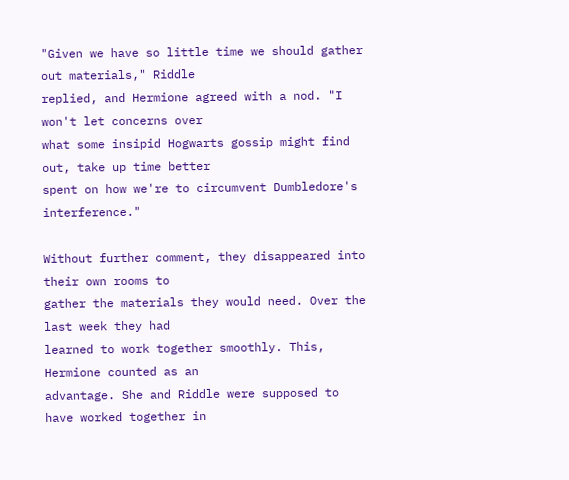"Given we have so little time we should gather out materials," Riddle
replied, and Hermione agreed with a nod. "I won't let concerns over
what some insipid Hogwarts gossip might find out, take up time better
spent on how we're to circumvent Dumbledore's interference."

Without further comment, they disappeared into their own rooms to
gather the materials they would need. Over the last week they had
learned to work together smoothly. This, Hermione counted as an
advantage. She and Riddle were supposed to have worked together in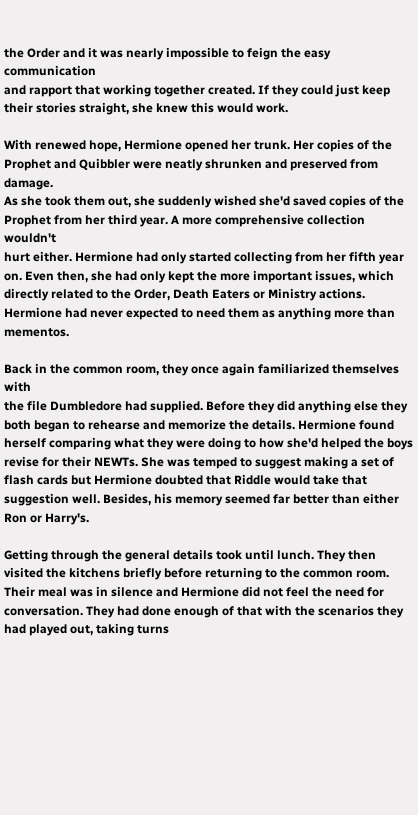the Order and it was nearly impossible to feign the easy communication
and rapport that working together created. If they could just keep
their stories straight, she knew this would work.

With renewed hope, Hermione opened her trunk. Her copies of the
Prophet and Quibbler were neatly shrunken and preserved from damage.
As she took them out, she suddenly wished she'd saved copies of the
Prophet from her third year. A more comprehensive collection wouldn't
hurt either. Hermione had only started collecting from her fifth year
on. Even then, she had only kept the more important issues, which
directly related to the Order, Death Eaters or Ministry actions.
Hermione had never expected to need them as anything more than mementos.

Back in the common room, they once again familiarized themselves with
the file Dumbledore had supplied. Before they did anything else they
both began to rehearse and memorize the details. Hermione found
herself comparing what they were doing to how she'd helped the boys
revise for their NEWTs. She was temped to suggest making a set of
flash cards but Hermione doubted that Riddle would take that
suggestion well. Besides, his memory seemed far better than either
Ron or Harry's.

Getting through the general details took until lunch. They then
visited the kitchens briefly before returning to the common room.
Their meal was in silence and Hermione did not feel the need for
conversation. They had done enough of that with the scenarios they
had played out, taking turns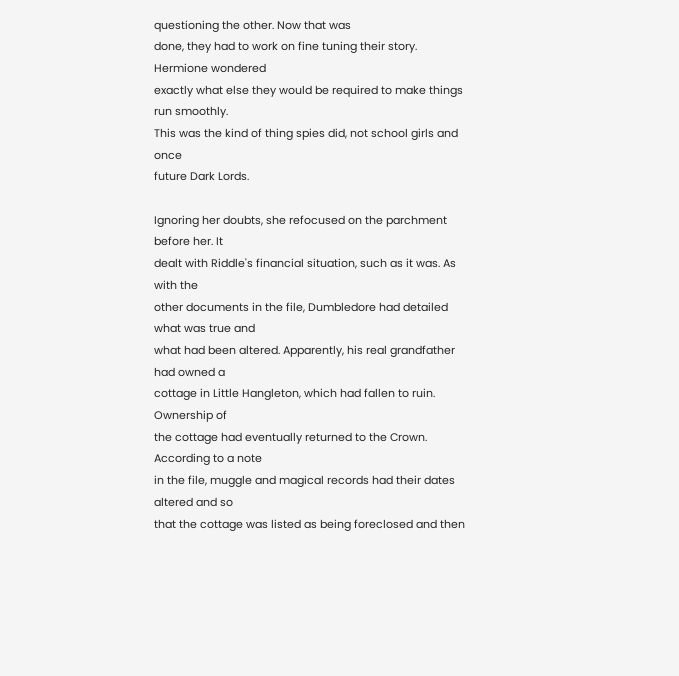questioning the other. Now that was
done, they had to work on fine tuning their story. Hermione wondered
exactly what else they would be required to make things run smoothly.
This was the kind of thing spies did, not school girls and once
future Dark Lords.

Ignoring her doubts, she refocused on the parchment before her. It
dealt with Riddle's financial situation, such as it was. As with the
other documents in the file, Dumbledore had detailed what was true and
what had been altered. Apparently, his real grandfather had owned a
cottage in Little Hangleton, which had fallen to ruin. Ownership of
the cottage had eventually returned to the Crown. According to a note
in the file, muggle and magical records had their dates altered and so
that the cottage was listed as being foreclosed and then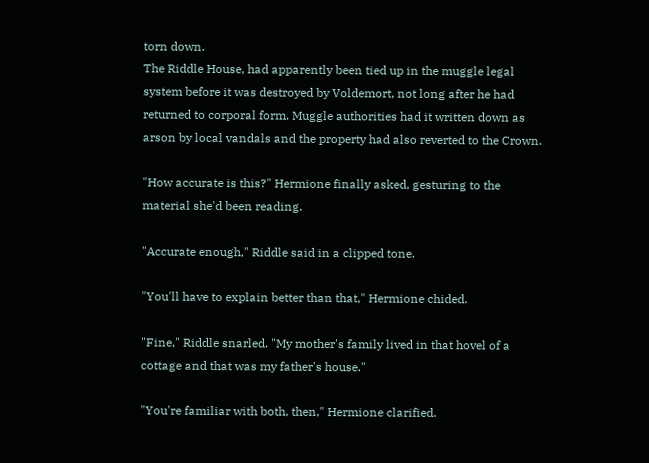torn down.
The Riddle House, had apparently been tied up in the muggle legal
system before it was destroyed by Voldemort, not long after he had
returned to corporal form. Muggle authorities had it written down as
arson by local vandals and the property had also reverted to the Crown.

"How accurate is this?" Hermione finally asked, gesturing to the
material she'd been reading.

"Accurate enough," Riddle said in a clipped tone.

"You'll have to explain better than that," Hermione chided.

"Fine," Riddle snarled. "My mother's family lived in that hovel of a
cottage and that was my father's house."

"You're familiar with both, then," Hermione clarified.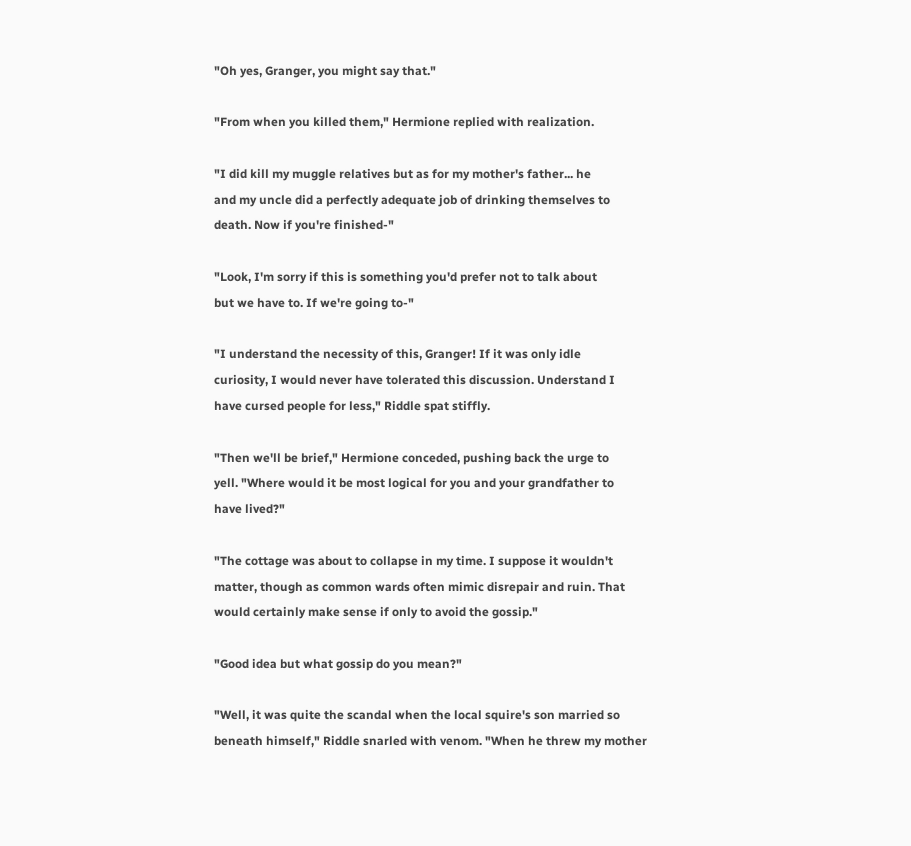"Oh yes, Granger, you might say that."

"From when you killed them," Hermione replied with realization.

"I did kill my muggle relatives but as for my mother's father... he
and my uncle did a perfectly adequate job of drinking themselves to
death. Now if you're finished-"

"Look, I'm sorry if this is something you'd prefer not to talk about
but we have to. If we're going to-"

"I understand the necessity of this, Granger! If it was only idle
curiosity, I would never have tolerated this discussion. Understand I
have cursed people for less," Riddle spat stiffly.

"Then we'll be brief," Hermione conceded, pushing back the urge to
yell. "Where would it be most logical for you and your grandfather to
have lived?"

"The cottage was about to collapse in my time. I suppose it wouldn't
matter, though as common wards often mimic disrepair and ruin. That
would certainly make sense if only to avoid the gossip."

"Good idea but what gossip do you mean?"

"Well, it was quite the scandal when the local squire's son married so
beneath himself," Riddle snarled with venom. "When he threw my mother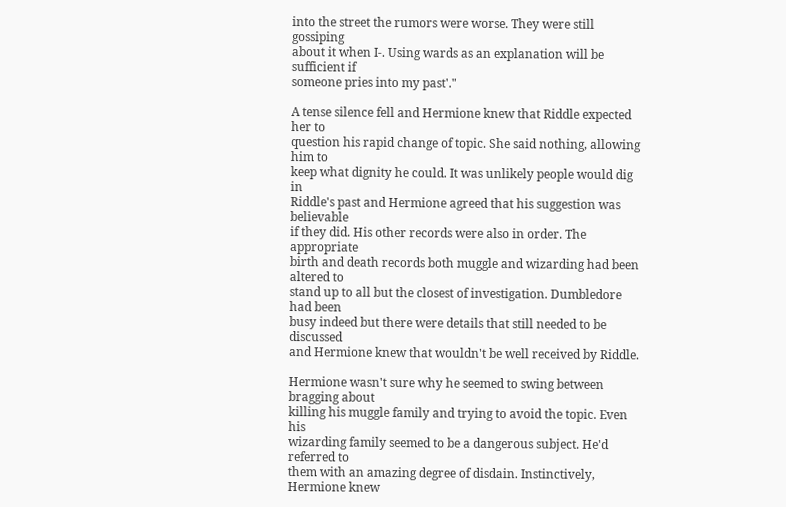into the street the rumors were worse. They were still gossiping
about it when I-. Using wards as an explanation will be sufficient if
someone pries into my past'."

A tense silence fell and Hermione knew that Riddle expected her to
question his rapid change of topic. She said nothing, allowing him to
keep what dignity he could. It was unlikely people would dig in
Riddle's past and Hermione agreed that his suggestion was believable
if they did. His other records were also in order. The appropriate
birth and death records both muggle and wizarding had been altered to
stand up to all but the closest of investigation. Dumbledore had been
busy indeed but there were details that still needed to be discussed
and Hermione knew that wouldn't be well received by Riddle.

Hermione wasn't sure why he seemed to swing between bragging about
killing his muggle family and trying to avoid the topic. Even his
wizarding family seemed to be a dangerous subject. He'd referred to
them with an amazing degree of disdain. Instinctively, Hermione knew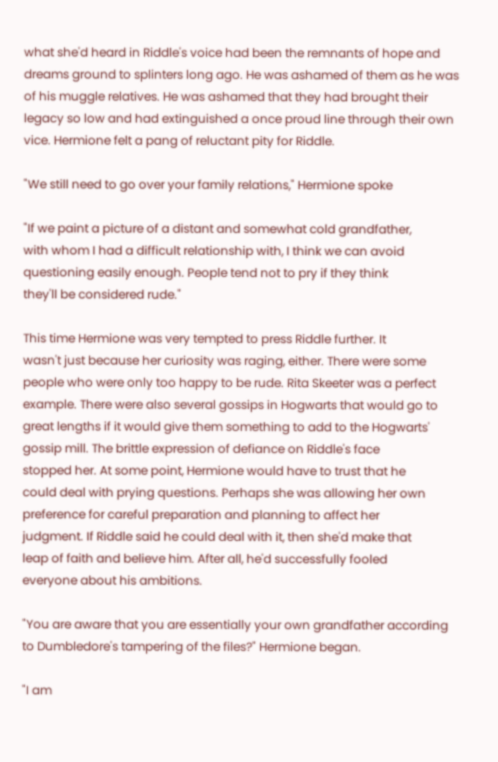what she'd heard in Riddle's voice had been the remnants of hope and
dreams ground to splinters long ago. He was ashamed of them as he was
of his muggle relatives. He was ashamed that they had brought their
legacy so low and had extinguished a once proud line through their own
vice. Hermione felt a pang of reluctant pity for Riddle.

"We still need to go over your family relations," Hermione spoke

"If we paint a picture of a distant and somewhat cold grandfather,
with whom I had a difficult relationship with, I think we can avoid
questioning easily enough. People tend not to pry if they think
they'll be considered rude."

This time Hermione was very tempted to press Riddle further. It
wasn't just because her curiosity was raging, either. There were some
people who were only too happy to be rude. Rita Skeeter was a perfect
example. There were also several gossips in Hogwarts that would go to
great lengths if it would give them something to add to the Hogwarts'
gossip mill. The brittle expression of defiance on Riddle's face
stopped her. At some point, Hermione would have to trust that he
could deal with prying questions. Perhaps she was allowing her own
preference for careful preparation and planning to affect her
judgment. If Riddle said he could deal with it, then she'd make that
leap of faith and believe him. After all, he'd successfully fooled
everyone about his ambitions.

"You are aware that you are essentially your own grandfather according
to Dumbledore's tampering of the files?" Hermione began.

"I am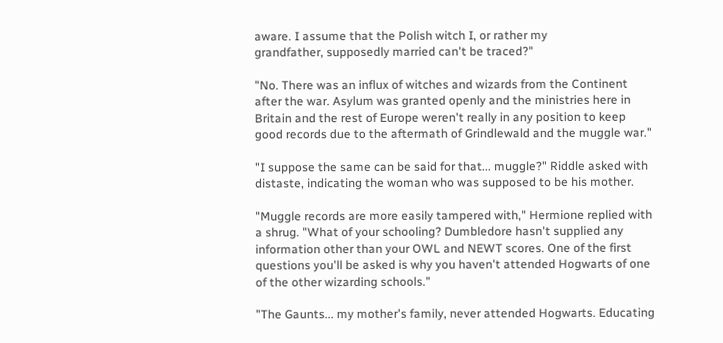aware. I assume that the Polish witch I, or rather my
grandfather, supposedly married can't be traced?"

"No. There was an influx of witches and wizards from the Continent
after the war. Asylum was granted openly and the ministries here in
Britain and the rest of Europe weren't really in any position to keep
good records due to the aftermath of Grindlewald and the muggle war."

"I suppose the same can be said for that... muggle?" Riddle asked with
distaste, indicating the woman who was supposed to be his mother.

"Muggle records are more easily tampered with," Hermione replied with
a shrug. "What of your schooling? Dumbledore hasn't supplied any
information other than your OWL and NEWT scores. One of the first
questions you'll be asked is why you haven't attended Hogwarts of one
of the other wizarding schools."

"The Gaunts... my mother's family, never attended Hogwarts. Educating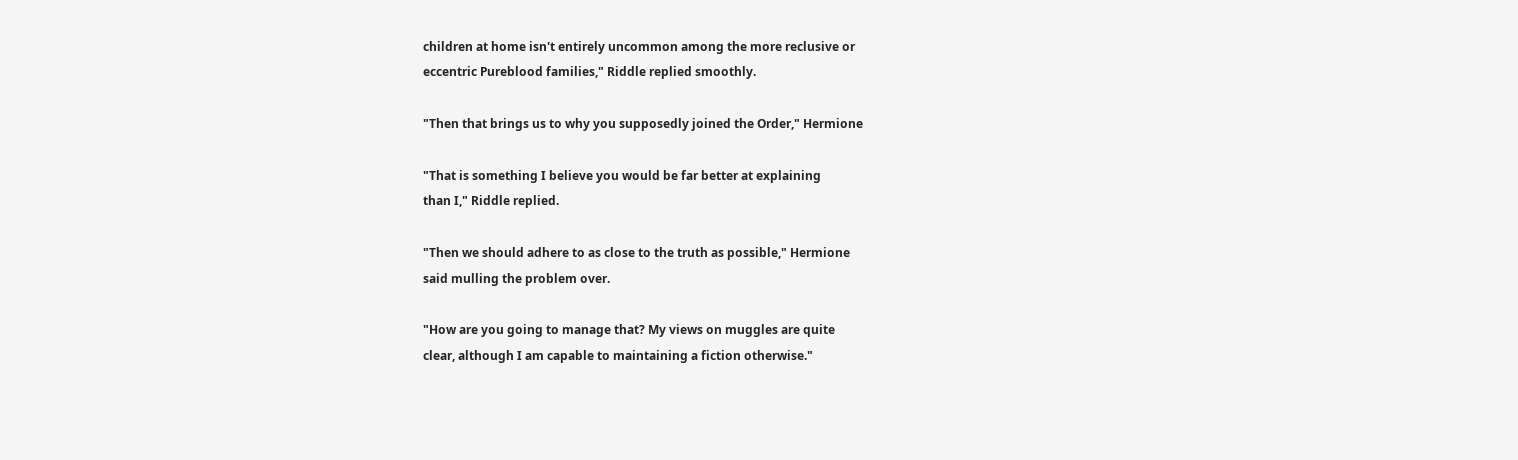children at home isn't entirely uncommon among the more reclusive or
eccentric Pureblood families," Riddle replied smoothly.

"Then that brings us to why you supposedly joined the Order," Hermione

"That is something I believe you would be far better at explaining
than I," Riddle replied.

"Then we should adhere to as close to the truth as possible," Hermione
said mulling the problem over.

"How are you going to manage that? My views on muggles are quite
clear, although I am capable to maintaining a fiction otherwise."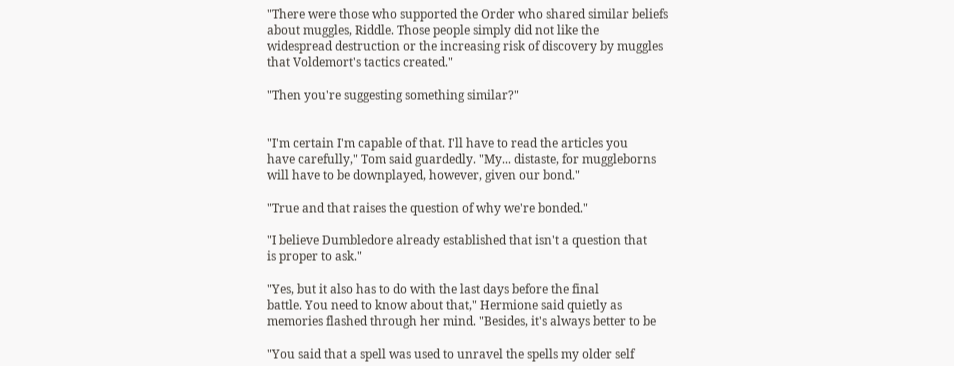"There were those who supported the Order who shared similar beliefs
about muggles, Riddle. Those people simply did not like the
widespread destruction or the increasing risk of discovery by muggles
that Voldemort's tactics created."

"Then you're suggesting something similar?"


"I'm certain I'm capable of that. I'll have to read the articles you
have carefully," Tom said guardedly. "My... distaste, for muggleborns
will have to be downplayed, however, given our bond."

"True and that raises the question of why we're bonded."

"I believe Dumbledore already established that isn't a question that
is proper to ask."

"Yes, but it also has to do with the last days before the final
battle. You need to know about that," Hermione said quietly as
memories flashed through her mind. "Besides, it's always better to be

"You said that a spell was used to unravel the spells my older self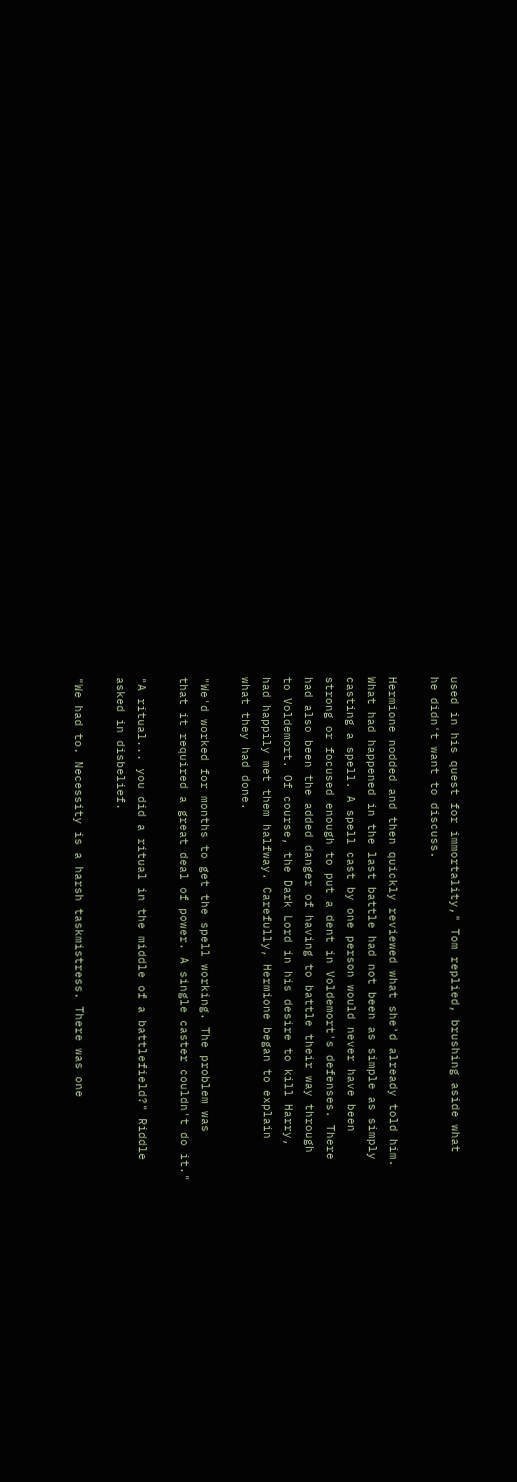used in his quest for immortality," Tom replied, brushing aside what
he didn't want to discuss.

Hermione nodded and then quickly reviewed what she'd already told him.
What had happened in the last battle had not been as simple as simply
casting a spell. A spell cast by one person would never have been
strong or focused enough to put a dent in Voldemort's defenses. There
had also been the added danger of having to battle their way through
to Voldemort. Of course, the Dark Lord in his desire to kill Harry,
had happily met them halfway. Carefully, Hermione began to explain
what they had done.

"We'd worked for months to get the spell working. The problem was
that it required a great deal of power. A single caster couldn't do it."

"A ritual... you did a ritual in the middle of a battlefield?" Riddle
asked in disbelief.

"We had to. Necessity is a harsh taskmistress. There was one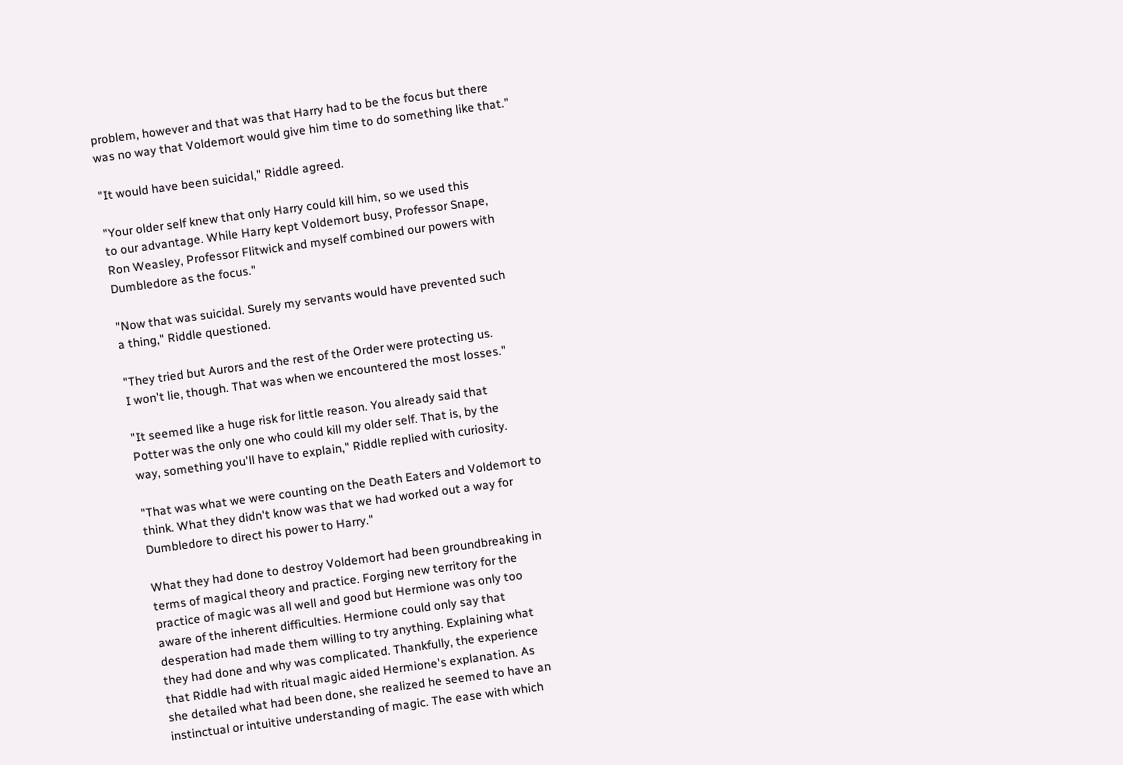problem, however and that was that Harry had to be the focus but there
was no way that Voldemort would give him time to do something like that."

"It would have been suicidal," Riddle agreed.

"Your older self knew that only Harry could kill him, so we used this
to our advantage. While Harry kept Voldemort busy, Professor Snape,
Ron Weasley, Professor Flitwick and myself combined our powers with
Dumbledore as the focus."

"Now that was suicidal. Surely my servants would have prevented such
a thing," Riddle questioned.

"They tried but Aurors and the rest of the Order were protecting us.
I won't lie, though. That was when we encountered the most losses."

"It seemed like a huge risk for little reason. You already said that
Potter was the only one who could kill my older self. That is, by the
way, something you'll have to explain," Riddle replied with curiosity.

"That was what we were counting on the Death Eaters and Voldemort to
think. What they didn't know was that we had worked out a way for
Dumbledore to direct his power to Harry."

What they had done to destroy Voldemort had been groundbreaking in
terms of magical theory and practice. Forging new territory for the
practice of magic was all well and good but Hermione was only too
aware of the inherent difficulties. Hermione could only say that
desperation had made them willing to try anything. Explaining what
they had done and why was complicated. Thankfully, the experience
that Riddle had with ritual magic aided Hermione's explanation. As
she detailed what had been done, she realized he seemed to have an
instinctual or intuitive understanding of magic. The ease with which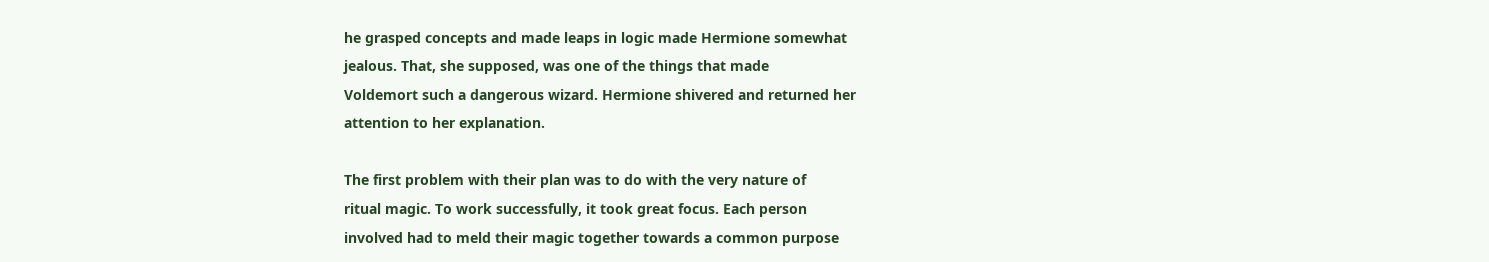he grasped concepts and made leaps in logic made Hermione somewhat
jealous. That, she supposed, was one of the things that made
Voldemort such a dangerous wizard. Hermione shivered and returned her
attention to her explanation.

The first problem with their plan was to do with the very nature of
ritual magic. To work successfully, it took great focus. Each person
involved had to meld their magic together towards a common purpose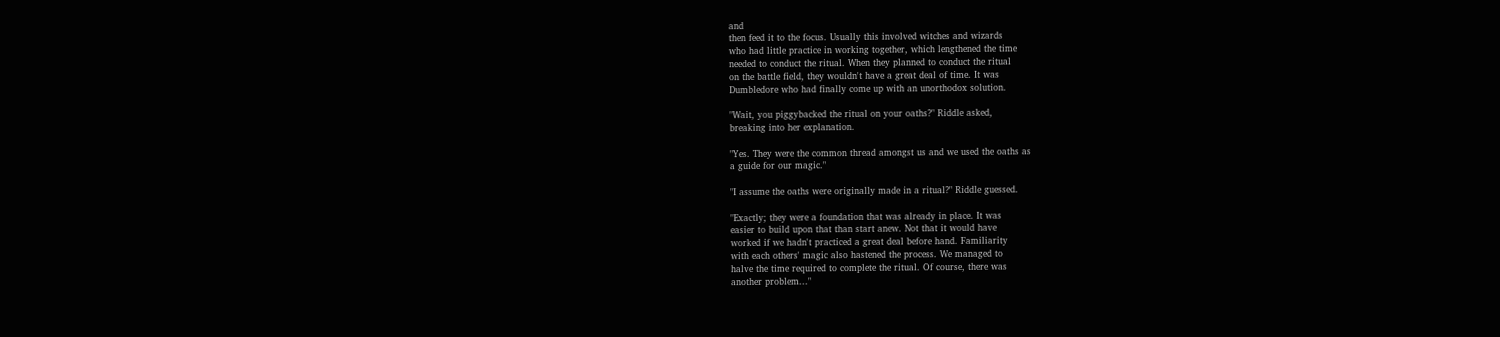and
then feed it to the focus. Usually this involved witches and wizards
who had little practice in working together, which lengthened the time
needed to conduct the ritual. When they planned to conduct the ritual
on the battle field, they wouldn't have a great deal of time. It was
Dumbledore who had finally come up with an unorthodox solution.

"Wait, you piggybacked the ritual on your oaths?" Riddle asked,
breaking into her explanation.

"Yes. They were the common thread amongst us and we used the oaths as
a guide for our magic."

"I assume the oaths were originally made in a ritual?" Riddle guessed.

"Exactly; they were a foundation that was already in place. It was
easier to build upon that than start anew. Not that it would have
worked if we hadn't practiced a great deal before hand. Familiarity
with each others' magic also hastened the process. We managed to
halve the time required to complete the ritual. Of course, there was
another problem..."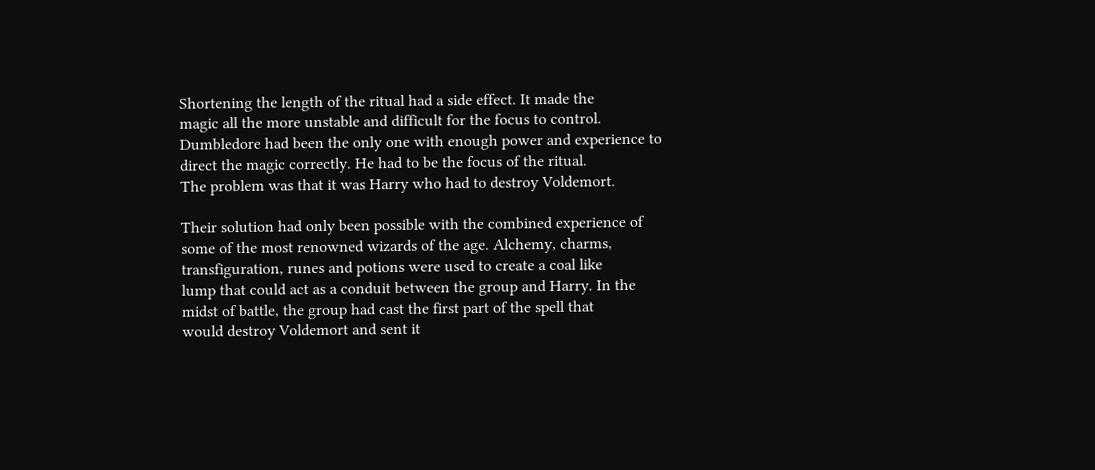Shortening the length of the ritual had a side effect. It made the
magic all the more unstable and difficult for the focus to control.
Dumbledore had been the only one with enough power and experience to
direct the magic correctly. He had to be the focus of the ritual.
The problem was that it was Harry who had to destroy Voldemort.

Their solution had only been possible with the combined experience of
some of the most renowned wizards of the age. Alchemy, charms,
transfiguration, runes and potions were used to create a coal like
lump that could act as a conduit between the group and Harry. In the
midst of battle, the group had cast the first part of the spell that
would destroy Voldemort and sent it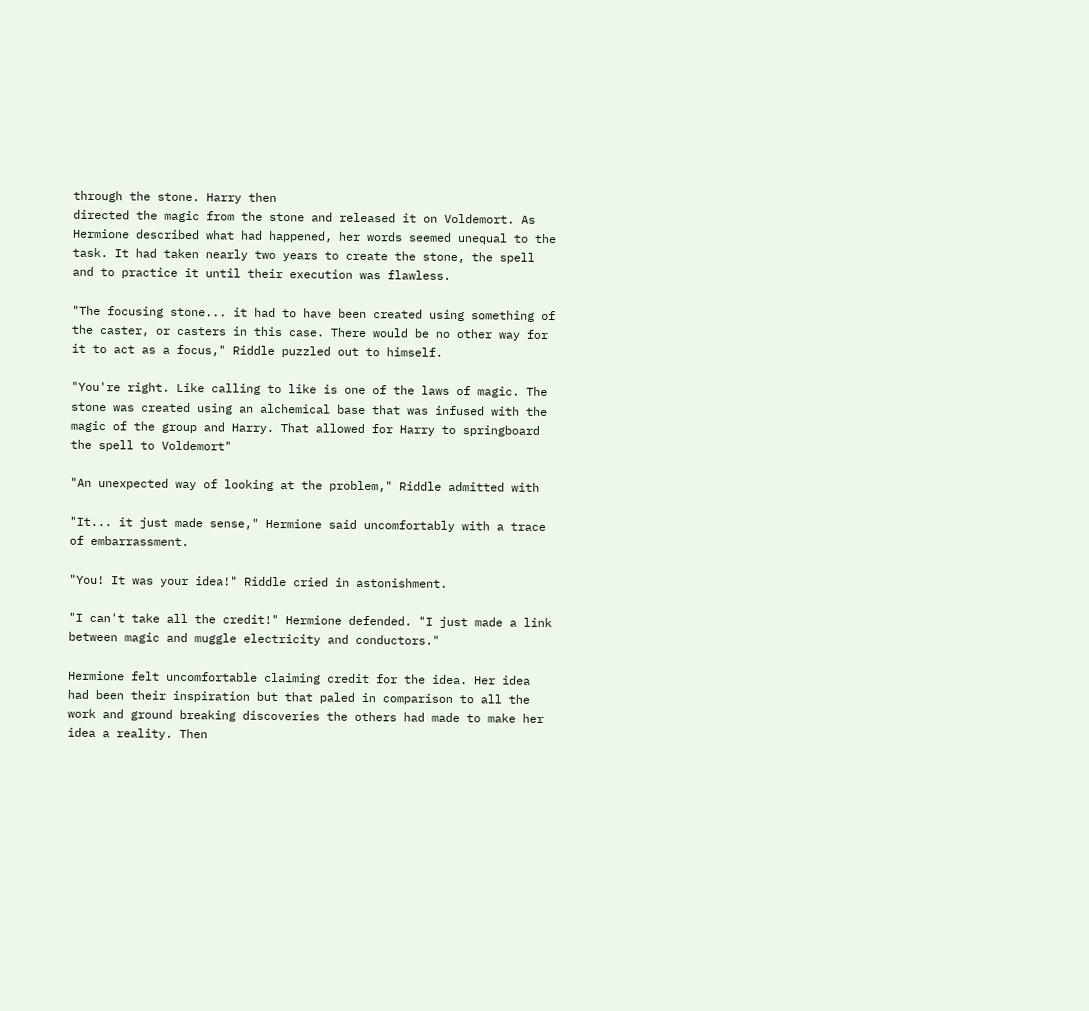through the stone. Harry then
directed the magic from the stone and released it on Voldemort. As
Hermione described what had happened, her words seemed unequal to the
task. It had taken nearly two years to create the stone, the spell
and to practice it until their execution was flawless.

"The focusing stone... it had to have been created using something of
the caster, or casters in this case. There would be no other way for
it to act as a focus," Riddle puzzled out to himself.

"You're right. Like calling to like is one of the laws of magic. The
stone was created using an alchemical base that was infused with the
magic of the group and Harry. That allowed for Harry to springboard
the spell to Voldemort"

"An unexpected way of looking at the problem," Riddle admitted with

"It... it just made sense," Hermione said uncomfortably with a trace
of embarrassment.

"You! It was your idea!" Riddle cried in astonishment.

"I can't take all the credit!" Hermione defended. "I just made a link
between magic and muggle electricity and conductors."

Hermione felt uncomfortable claiming credit for the idea. Her idea
had been their inspiration but that paled in comparison to all the
work and ground breaking discoveries the others had made to make her
idea a reality. Then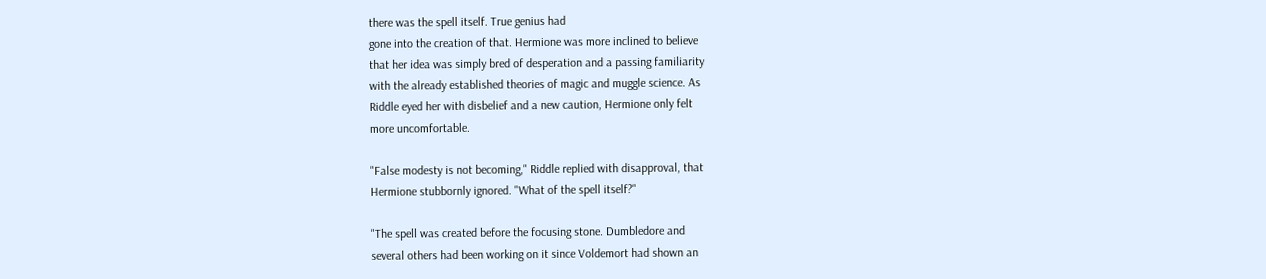there was the spell itself. True genius had
gone into the creation of that. Hermione was more inclined to believe
that her idea was simply bred of desperation and a passing familiarity
with the already established theories of magic and muggle science. As
Riddle eyed her with disbelief and a new caution, Hermione only felt
more uncomfortable.

"False modesty is not becoming," Riddle replied with disapproval, that
Hermione stubbornly ignored. "What of the spell itself?"

"The spell was created before the focusing stone. Dumbledore and
several others had been working on it since Voldemort had shown an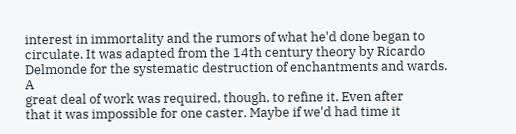interest in immortality and the rumors of what he'd done began to
circulate. It was adapted from the 14th century theory by Ricardo
Delmonde for the systematic destruction of enchantments and wards. A
great deal of work was required, though, to refine it. Even after
that it was impossible for one caster. Maybe if we'd had time it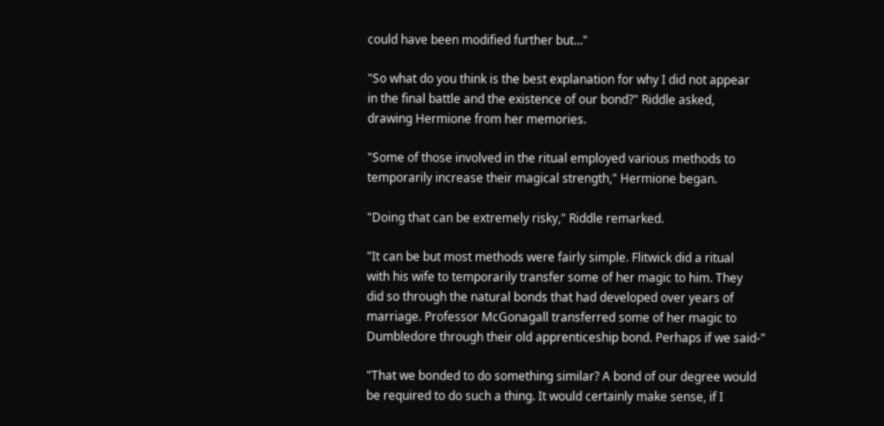could have been modified further but..."

"So what do you think is the best explanation for why I did not appear
in the final battle and the existence of our bond?" Riddle asked,
drawing Hermione from her memories.

"Some of those involved in the ritual employed various methods to
temporarily increase their magical strength," Hermione began.

"Doing that can be extremely risky," Riddle remarked.

"It can be but most methods were fairly simple. Flitwick did a ritual
with his wife to temporarily transfer some of her magic to him. They
did so through the natural bonds that had developed over years of
marriage. Professor McGonagall transferred some of her magic to
Dumbledore through their old apprenticeship bond. Perhaps if we said-"

"That we bonded to do something similar? A bond of our degree would
be required to do such a thing. It would certainly make sense, if I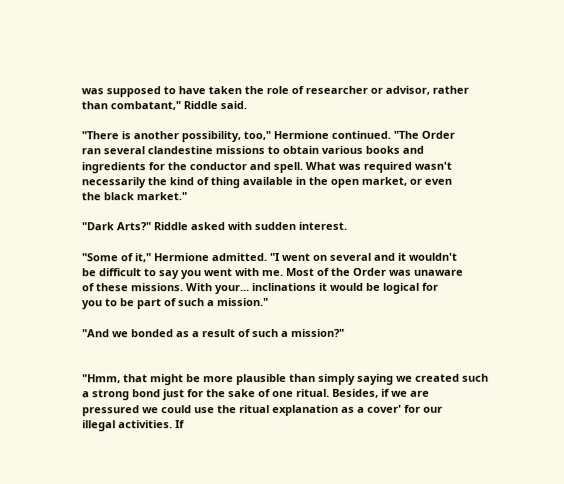was supposed to have taken the role of researcher or advisor, rather
than combatant," Riddle said.

"There is another possibility, too," Hermione continued. "The Order
ran several clandestine missions to obtain various books and
ingredients for the conductor and spell. What was required wasn't
necessarily the kind of thing available in the open market, or even
the black market."

"Dark Arts?" Riddle asked with sudden interest.

"Some of it," Hermione admitted. "I went on several and it wouldn't
be difficult to say you went with me. Most of the Order was unaware
of these missions. With your... inclinations it would be logical for
you to be part of such a mission."

"And we bonded as a result of such a mission?"


"Hmm, that might be more plausible than simply saying we created such
a strong bond just for the sake of one ritual. Besides, if we are
pressured we could use the ritual explanation as a cover' for our
illegal activities. If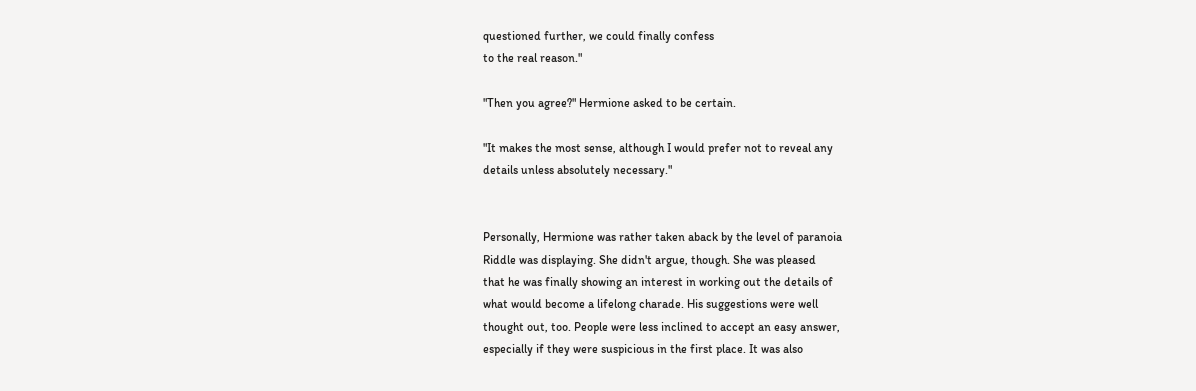questioned further, we could finally confess
to the real reason."

"Then you agree?" Hermione asked to be certain.

"It makes the most sense, although I would prefer not to reveal any
details unless absolutely necessary."


Personally, Hermione was rather taken aback by the level of paranoia
Riddle was displaying. She didn't argue, though. She was pleased
that he was finally showing an interest in working out the details of
what would become a lifelong charade. His suggestions were well
thought out, too. People were less inclined to accept an easy answer,
especially if they were suspicious in the first place. It was also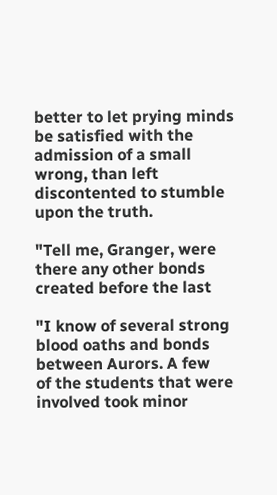better to let prying minds be satisfied with the admission of a small
wrong, than left discontented to stumble upon the truth.

"Tell me, Granger, were there any other bonds created before the last

"I know of several strong blood oaths and bonds between Aurors. A few
of the students that were involved took minor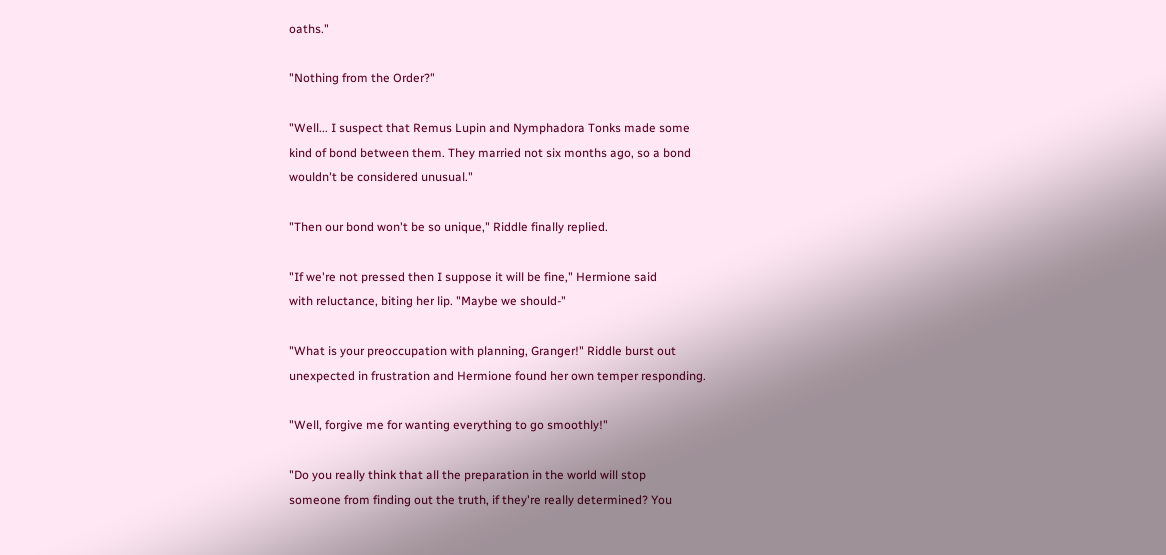oaths."

"Nothing from the Order?"

"Well... I suspect that Remus Lupin and Nymphadora Tonks made some
kind of bond between them. They married not six months ago, so a bond
wouldn't be considered unusual."

"Then our bond won't be so unique," Riddle finally replied.

"If we're not pressed then I suppose it will be fine," Hermione said
with reluctance, biting her lip. "Maybe we should-"

"What is your preoccupation with planning, Granger!" Riddle burst out
unexpected in frustration and Hermione found her own temper responding.

"Well, forgive me for wanting everything to go smoothly!"

"Do you really think that all the preparation in the world will stop
someone from finding out the truth, if they're really determined? You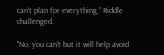can't plan for everything," Riddle challenged.

"No, you can't but it will help avoid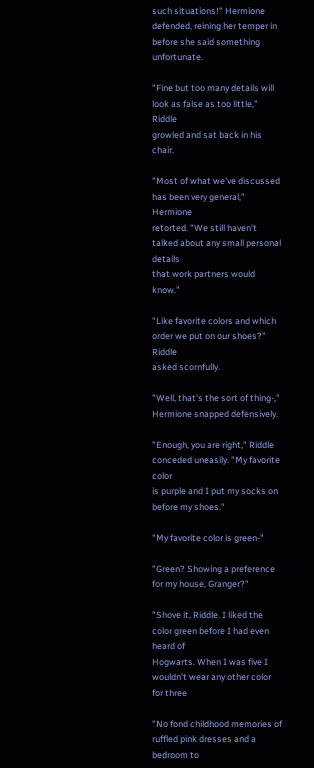such situations!" Hermione
defended, reining her temper in before she said something unfortunate.

"Fine but too many details will look as false as too little," Riddle
growled and sat back in his chair.

"Most of what we've discussed has been very general," Hermione
retorted. "We still haven't talked about any small personal details
that work partners would know."

"Like favorite colors and which order we put on our shoes?" Riddle
asked scornfully.

"Well, that's the sort of thing-," Hermione snapped defensively.

"Enough, you are right," Riddle conceded uneasily. "My favorite color
is purple and I put my socks on before my shoes."

"My favorite color is green-"

"Green? Showing a preference for my house, Granger?"

"Shove it, Riddle. I liked the color green before I had even heard of
Hogwarts. When I was five I wouldn't wear any other color for three

"No fond childhood memories of ruffled pink dresses and a bedroom to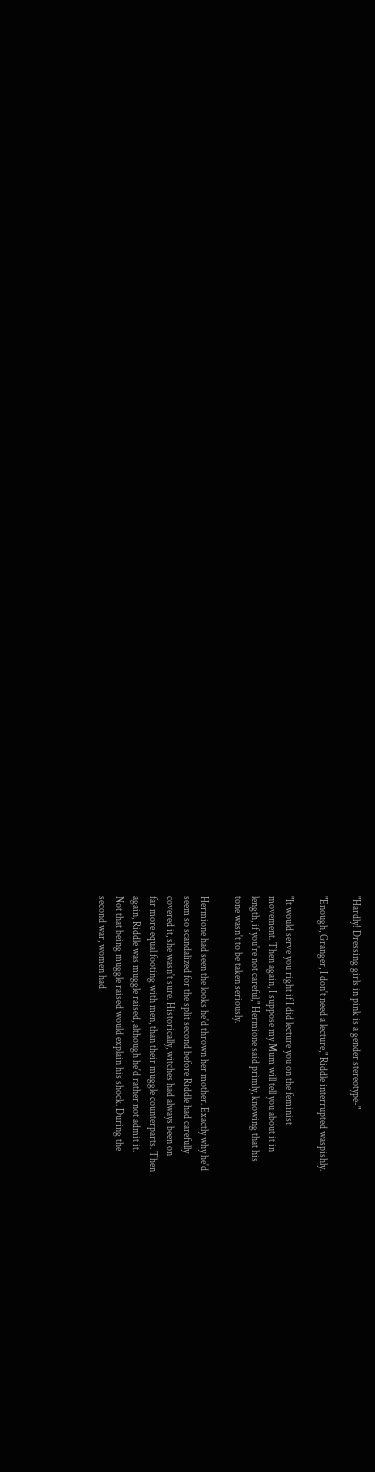"Hardly! Dressing girls in pink is a gender stereotype-"

"Enough, Granger, I don't need a lecture," Riddle interrupted waspishly.

"It would serve you right if I did lecture you on the feminist
movement. Then again, I suppose my Mum will tell you about it in
length, if you're not careful," Hermione said primly, knowing that his
tone wasn't to be taken seriously.

Hermione had seen the looks he'd thrown her mother. Exactly why he'd
seem so scandalized for the split second before Riddle had carefully
covered it, she wasn't sure. Historically, witches had always been on
far more equal footing with men, than their muggle counterparts. Then
again, Riddle was muggle raised, although he'd rather not admit it.
Not that being muggle raised would explain his shock. During the
second war, women had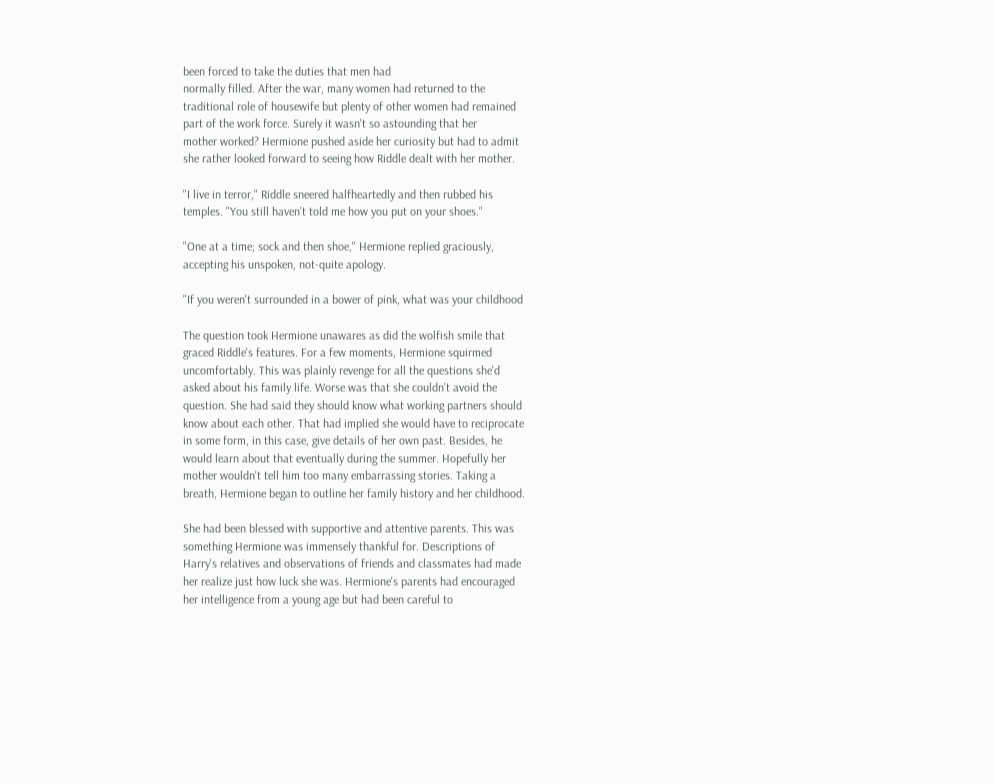been forced to take the duties that men had
normally filled. After the war, many women had returned to the
traditional role of housewife but plenty of other women had remained
part of the work force. Surely it wasn't so astounding that her
mother worked? Hermione pushed aside her curiosity but had to admit
she rather looked forward to seeing how Riddle dealt with her mother.

"I live in terror," Riddle sneered halfheartedly and then rubbed his
temples. "You still haven't told me how you put on your shoes."

"One at a time; sock and then shoe," Hermione replied graciously,
accepting his unspoken, not-quite apology.

"If you weren't surrounded in a bower of pink, what was your childhood

The question took Hermione unawares as did the wolfish smile that
graced Riddle's features. For a few moments, Hermione squirmed
uncomfortably. This was plainly revenge for all the questions she'd
asked about his family life. Worse was that she couldn't avoid the
question. She had said they should know what working partners should
know about each other. That had implied she would have to reciprocate
in some form, in this case, give details of her own past. Besides, he
would learn about that eventually during the summer. Hopefully her
mother wouldn't tell him too many embarrassing stories. Taking a
breath, Hermione began to outline her family history and her childhood.

She had been blessed with supportive and attentive parents. This was
something Hermione was immensely thankful for. Descriptions of
Harry's relatives and observations of friends and classmates had made
her realize just how luck she was. Hermione's parents had encouraged
her intelligence from a young age but had been careful to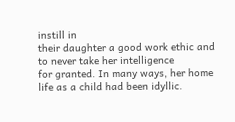instill in
their daughter a good work ethic and to never take her intelligence
for granted. In many ways, her home life as a child had been idyllic.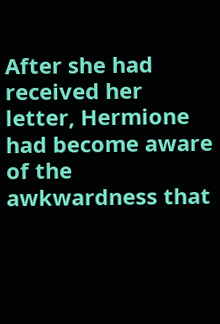After she had received her letter, Hermione had become aware of the
awkwardness that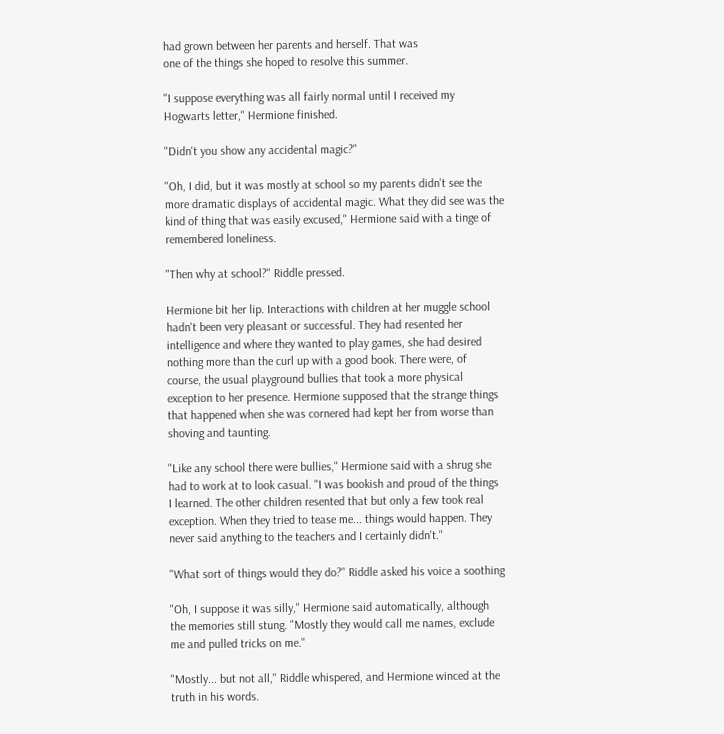had grown between her parents and herself. That was
one of the things she hoped to resolve this summer.

"I suppose everything was all fairly normal until I received my
Hogwarts letter," Hermione finished.

"Didn't you show any accidental magic?"

"Oh, I did, but it was mostly at school so my parents didn't see the
more dramatic displays of accidental magic. What they did see was the
kind of thing that was easily excused," Hermione said with a tinge of
remembered loneliness.

"Then why at school?" Riddle pressed.

Hermione bit her lip. Interactions with children at her muggle school
hadn't been very pleasant or successful. They had resented her
intelligence and where they wanted to play games, she had desired
nothing more than the curl up with a good book. There were, of
course, the usual playground bullies that took a more physical
exception to her presence. Hermione supposed that the strange things
that happened when she was cornered had kept her from worse than
shoving and taunting.

"Like any school there were bullies," Hermione said with a shrug she
had to work at to look casual. "I was bookish and proud of the things
I learned. The other children resented that but only a few took real
exception. When they tried to tease me... things would happen. They
never said anything to the teachers and I certainly didn't."

"What sort of things would they do?" Riddle asked his voice a soothing

"Oh, I suppose it was silly," Hermione said automatically, although
the memories still stung. "Mostly they would call me names, exclude
me and pulled tricks on me."

"Mostly... but not all," Riddle whispered, and Hermione winced at the
truth in his words.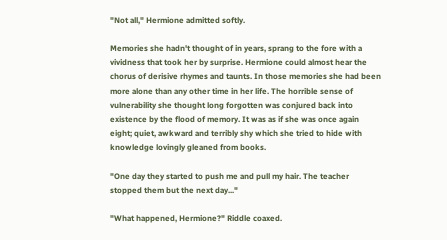"Not all," Hermione admitted softly.

Memories she hadn't thought of in years, sprang to the fore with a
vividness that took her by surprise. Hermione could almost hear the
chorus of derisive rhymes and taunts. In those memories she had been
more alone than any other time in her life. The horrible sense of
vulnerability she thought long forgotten was conjured back into
existence by the flood of memory. It was as if she was once again
eight; quiet, awkward and terribly shy which she tried to hide with
knowledge lovingly gleaned from books.

"One day they started to push me and pull my hair. The teacher
stopped them but the next day..."

"What happened, Hermione?" Riddle coaxed.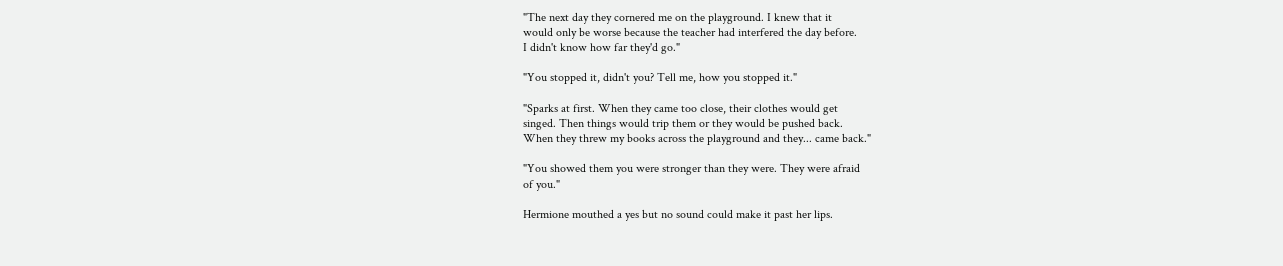"The next day they cornered me on the playground. I knew that it
would only be worse because the teacher had interfered the day before.
I didn't know how far they'd go."

"You stopped it, didn't you? Tell me, how you stopped it."

"Sparks at first. When they came too close, their clothes would get
singed. Then things would trip them or they would be pushed back.
When they threw my books across the playground and they... came back."

"You showed them you were stronger than they were. They were afraid
of you."

Hermione mouthed a yes but no sound could make it past her lips.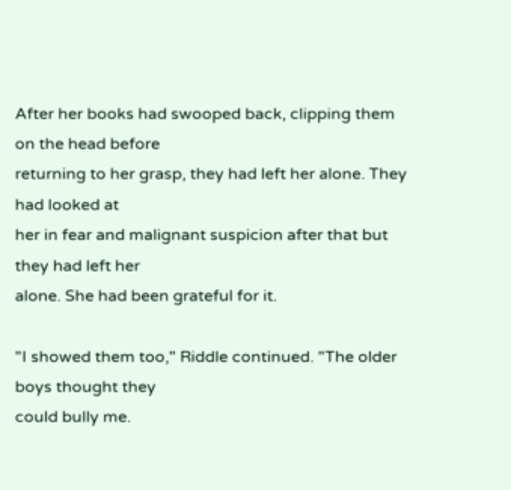After her books had swooped back, clipping them on the head before
returning to her grasp, they had left her alone. They had looked at
her in fear and malignant suspicion after that but they had left her
alone. She had been grateful for it.

"I showed them too," Riddle continued. "The older boys thought they
could bully me.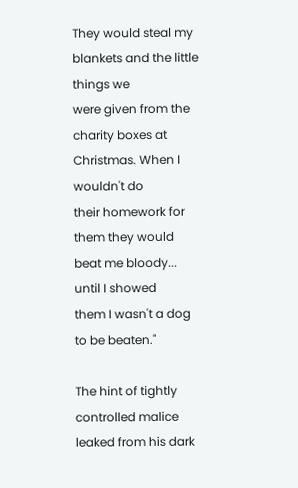They would steal my blankets and the little things we
were given from the charity boxes at Christmas. When I wouldn't do
their homework for them they would beat me bloody... until I showed
them I wasn't a dog to be beaten."

The hint of tightly controlled malice leaked from his dark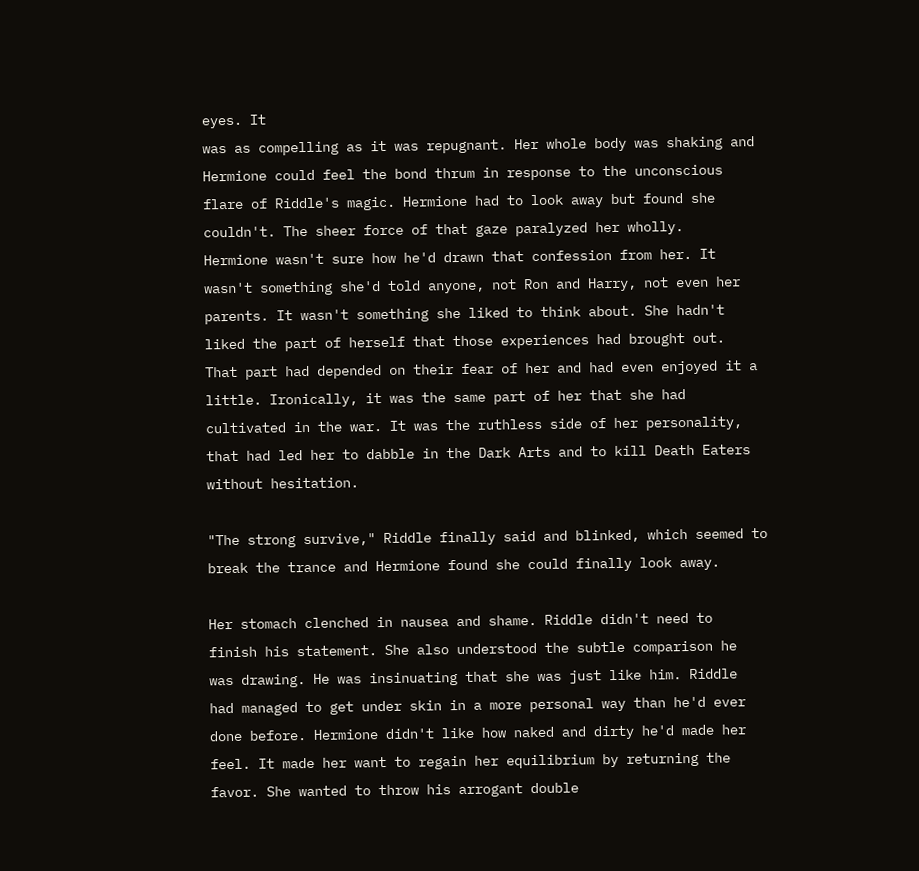eyes. It
was as compelling as it was repugnant. Her whole body was shaking and
Hermione could feel the bond thrum in response to the unconscious
flare of Riddle's magic. Hermione had to look away but found she
couldn't. The sheer force of that gaze paralyzed her wholly.
Hermione wasn't sure how he'd drawn that confession from her. It
wasn't something she'd told anyone, not Ron and Harry, not even her
parents. It wasn't something she liked to think about. She hadn't
liked the part of herself that those experiences had brought out.
That part had depended on their fear of her and had even enjoyed it a
little. Ironically, it was the same part of her that she had
cultivated in the war. It was the ruthless side of her personality,
that had led her to dabble in the Dark Arts and to kill Death Eaters
without hesitation.

"The strong survive," Riddle finally said and blinked, which seemed to
break the trance and Hermione found she could finally look away.

Her stomach clenched in nausea and shame. Riddle didn't need to
finish his statement. She also understood the subtle comparison he
was drawing. He was insinuating that she was just like him. Riddle
had managed to get under skin in a more personal way than he'd ever
done before. Hermione didn't like how naked and dirty he'd made her
feel. It made her want to regain her equilibrium by returning the
favor. She wanted to throw his arrogant double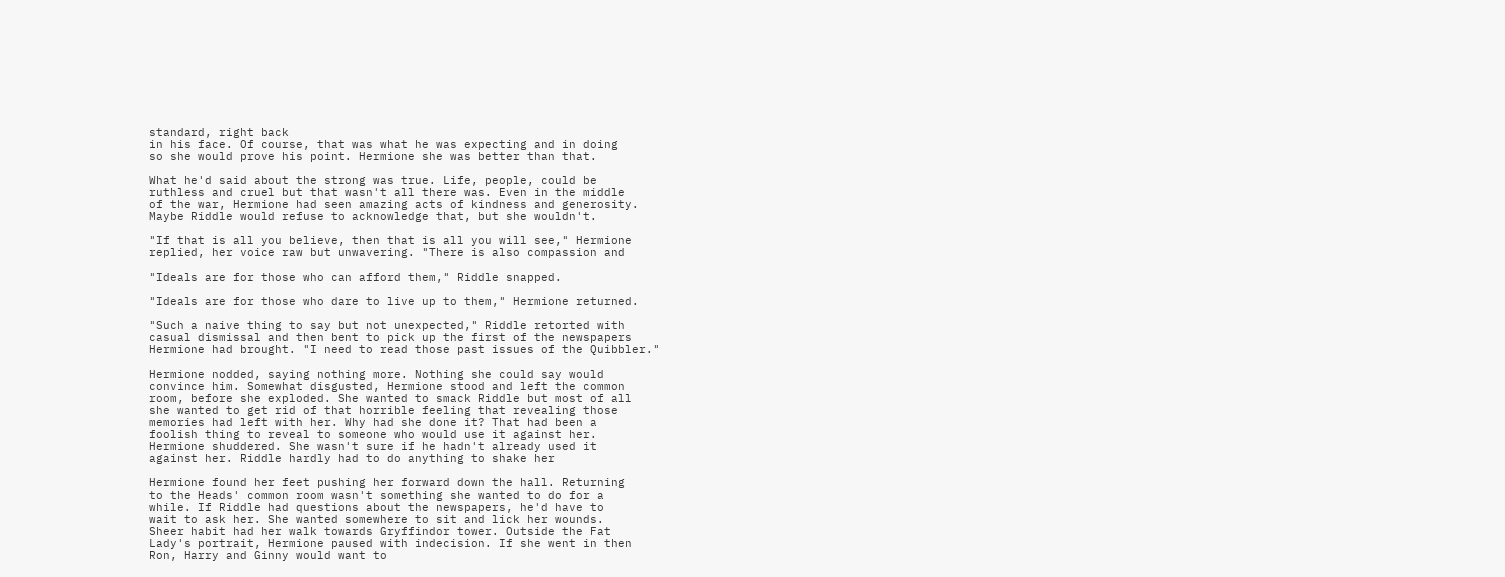standard, right back
in his face. Of course, that was what he was expecting and in doing
so she would prove his point. Hermione she was better than that.

What he'd said about the strong was true. Life, people, could be
ruthless and cruel but that wasn't all there was. Even in the middle
of the war, Hermione had seen amazing acts of kindness and generosity.
Maybe Riddle would refuse to acknowledge that, but she wouldn't.

"If that is all you believe, then that is all you will see," Hermione
replied, her voice raw but unwavering. "There is also compassion and

"Ideals are for those who can afford them," Riddle snapped.

"Ideals are for those who dare to live up to them," Hermione returned.

"Such a naive thing to say but not unexpected," Riddle retorted with
casual dismissal and then bent to pick up the first of the newspapers
Hermione had brought. "I need to read those past issues of the Quibbler."

Hermione nodded, saying nothing more. Nothing she could say would
convince him. Somewhat disgusted, Hermione stood and left the common
room, before she exploded. She wanted to smack Riddle but most of all
she wanted to get rid of that horrible feeling that revealing those
memories had left with her. Why had she done it? That had been a
foolish thing to reveal to someone who would use it against her.
Hermione shuddered. She wasn't sure if he hadn't already used it
against her. Riddle hardly had to do anything to shake her

Hermione found her feet pushing her forward down the hall. Returning
to the Heads' common room wasn't something she wanted to do for a
while. If Riddle had questions about the newspapers, he'd have to
wait to ask her. She wanted somewhere to sit and lick her wounds.
Sheer habit had her walk towards Gryffindor tower. Outside the Fat
Lady's portrait, Hermione paused with indecision. If she went in then
Ron, Harry and Ginny would want to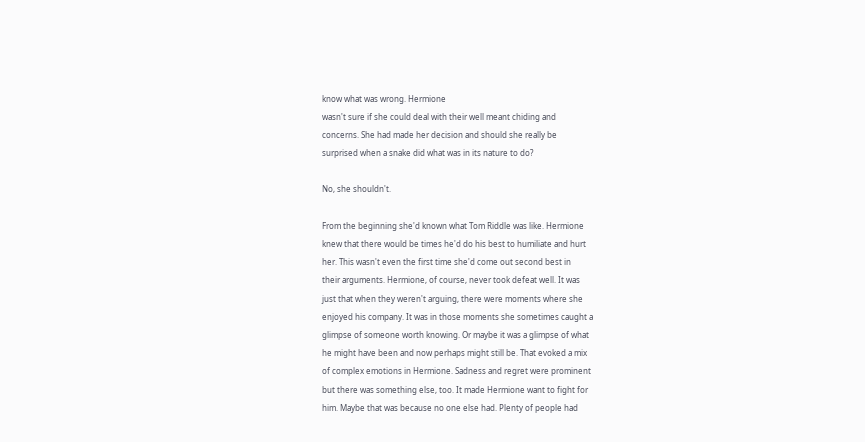know what was wrong. Hermione
wasn't sure if she could deal with their well meant chiding and
concerns. She had made her decision and should she really be
surprised when a snake did what was in its nature to do?

No, she shouldn't.

From the beginning she'd known what Tom Riddle was like. Hermione
knew that there would be times he'd do his best to humiliate and hurt
her. This wasn't even the first time she'd come out second best in
their arguments. Hermione, of course, never took defeat well. It was
just that when they weren't arguing, there were moments where she
enjoyed his company. It was in those moments she sometimes caught a
glimpse of someone worth knowing. Or maybe it was a glimpse of what
he might have been and now perhaps might still be. That evoked a mix
of complex emotions in Hermione. Sadness and regret were prominent
but there was something else, too. It made Hermione want to fight for
him. Maybe that was because no one else had. Plenty of people had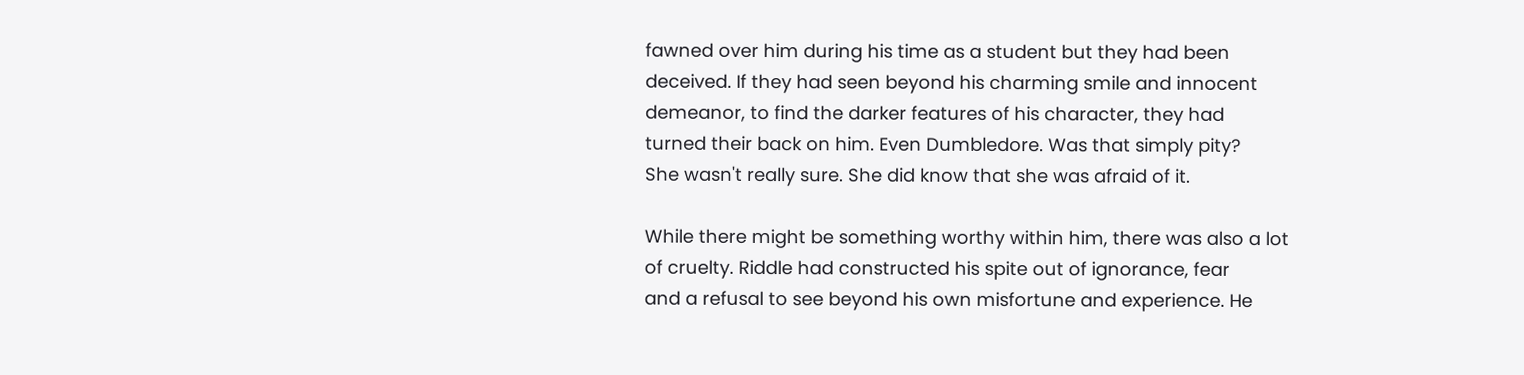fawned over him during his time as a student but they had been
deceived. If they had seen beyond his charming smile and innocent
demeanor, to find the darker features of his character, they had
turned their back on him. Even Dumbledore. Was that simply pity?
She wasn't really sure. She did know that she was afraid of it.

While there might be something worthy within him, there was also a lot
of cruelty. Riddle had constructed his spite out of ignorance, fear
and a refusal to see beyond his own misfortune and experience. He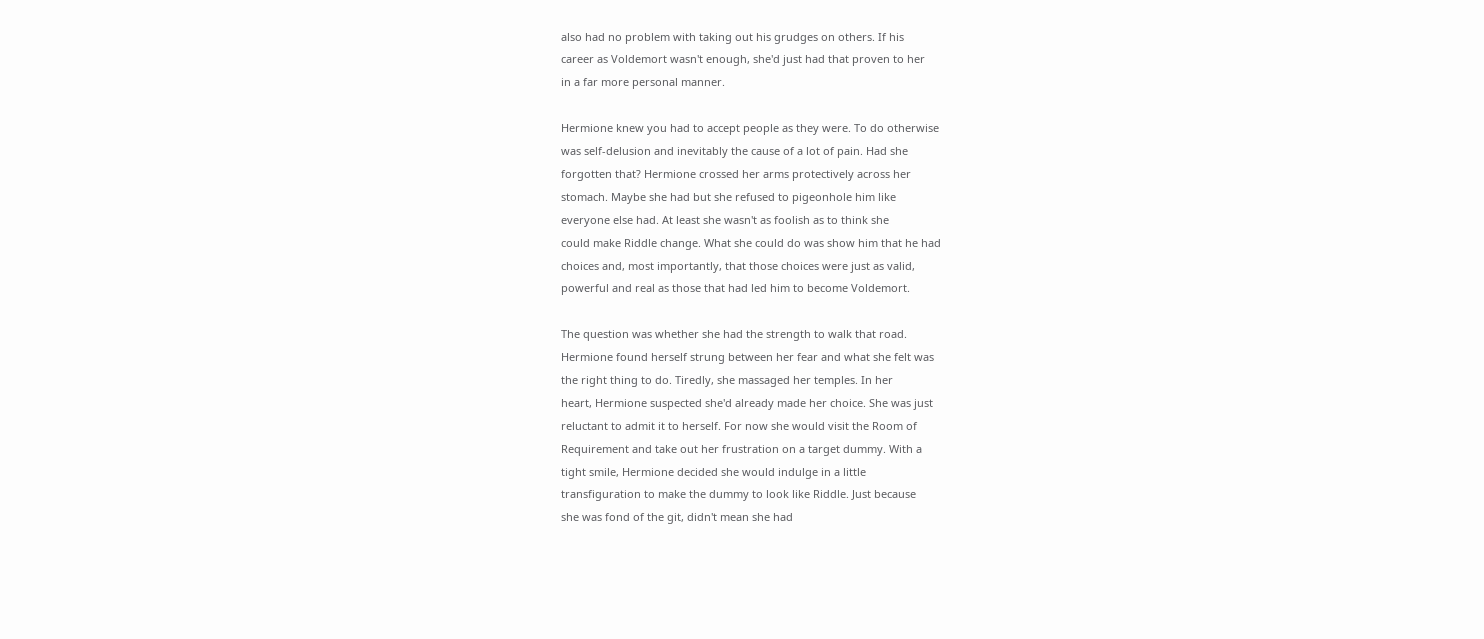also had no problem with taking out his grudges on others. If his
career as Voldemort wasn't enough, she'd just had that proven to her
in a far more personal manner.

Hermione knew you had to accept people as they were. To do otherwise
was self-delusion and inevitably the cause of a lot of pain. Had she
forgotten that? Hermione crossed her arms protectively across her
stomach. Maybe she had but she refused to pigeonhole him like
everyone else had. At least she wasn't as foolish as to think she
could make Riddle change. What she could do was show him that he had
choices and, most importantly, that those choices were just as valid,
powerful and real as those that had led him to become Voldemort.

The question was whether she had the strength to walk that road.
Hermione found herself strung between her fear and what she felt was
the right thing to do. Tiredly, she massaged her temples. In her
heart, Hermione suspected she'd already made her choice. She was just
reluctant to admit it to herself. For now she would visit the Room of
Requirement and take out her frustration on a target dummy. With a
tight smile, Hermione decided she would indulge in a little
transfiguration to make the dummy to look like Riddle. Just because
she was fond of the git, didn't mean she had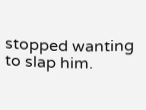stopped wanting to slap him.